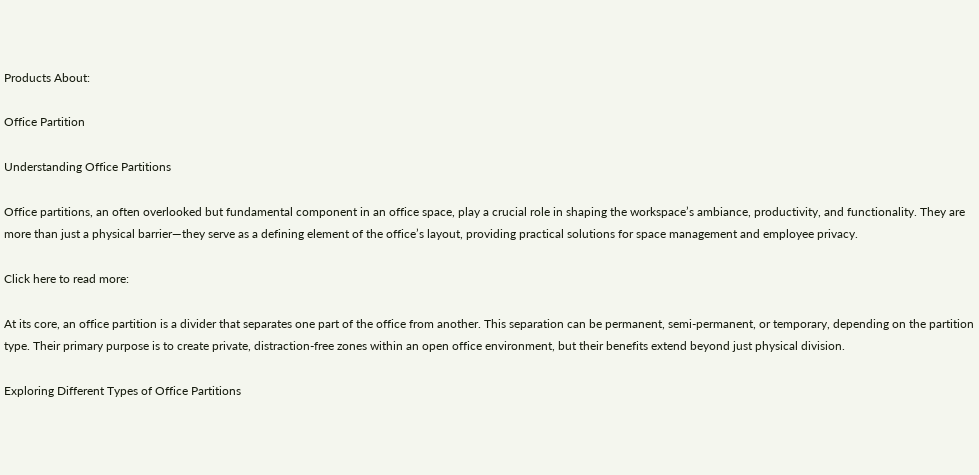Products About:

Office Partition

Understanding Office Partitions

Office partitions, an often overlooked but fundamental component in an office space, play a crucial role in shaping the workspace’s ambiance, productivity, and functionality. They are more than just a physical barrier—they serve as a defining element of the office’s layout, providing practical solutions for space management and employee privacy.

Click here to read more:

At its core, an office partition is a divider that separates one part of the office from another. This separation can be permanent, semi-permanent, or temporary, depending on the partition type. Their primary purpose is to create private, distraction-free zones within an open office environment, but their benefits extend beyond just physical division.

Exploring Different Types of Office Partitions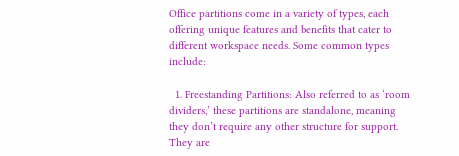Office partitions come in a variety of types, each offering unique features and benefits that cater to different workspace needs. Some common types include:

  1. Freestanding Partitions: Also referred to as ‘room dividers,’ these partitions are standalone, meaning they don’t require any other structure for support. They are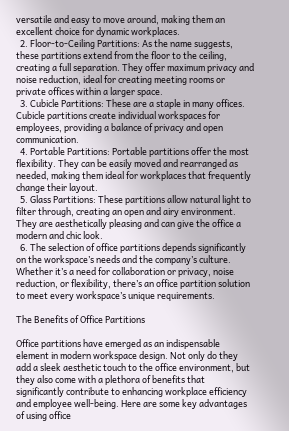versatile and easy to move around, making them an excellent choice for dynamic workplaces.
  2. Floor-to-Ceiling Partitions: As the name suggests, these partitions extend from the floor to the ceiling, creating a full separation. They offer maximum privacy and noise reduction, ideal for creating meeting rooms or private offices within a larger space.
  3. Cubicle Partitions: These are a staple in many offices. Cubicle partitions create individual workspaces for employees, providing a balance of privacy and open communication.
  4. Portable Partitions: Portable partitions offer the most flexibility. They can be easily moved and rearranged as needed, making them ideal for workplaces that frequently change their layout.
  5. Glass Partitions: These partitions allow natural light to filter through, creating an open and airy environment. They are aesthetically pleasing and can give the office a modern and chic look.
  6. The selection of office partitions depends significantly on the workspace’s needs and the company’s culture. Whether it’s a need for collaboration or privacy, noise reduction, or flexibility, there’s an office partition solution to meet every workspace’s unique requirements.

The Benefits of Office Partitions

Office partitions have emerged as an indispensable element in modern workspace design. Not only do they add a sleek aesthetic touch to the office environment, but they also come with a plethora of benefits that significantly contribute to enhancing workplace efficiency and employee well-being. Here are some key advantages of using office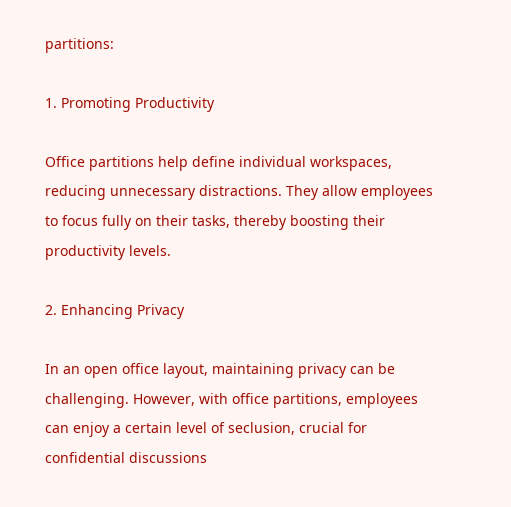partitions:

1. Promoting Productivity

Office partitions help define individual workspaces, reducing unnecessary distractions. They allow employees to focus fully on their tasks, thereby boosting their productivity levels.

2. Enhancing Privacy

In an open office layout, maintaining privacy can be challenging. However, with office partitions, employees can enjoy a certain level of seclusion, crucial for confidential discussions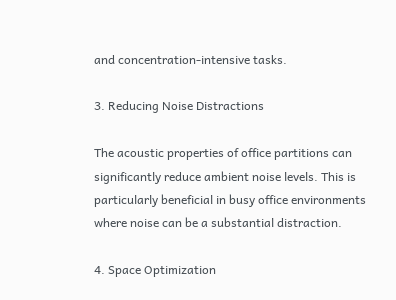and concentration-intensive tasks.

3. Reducing Noise Distractions

The acoustic properties of office partitions can significantly reduce ambient noise levels. This is particularly beneficial in busy office environments where noise can be a substantial distraction.

4. Space Optimization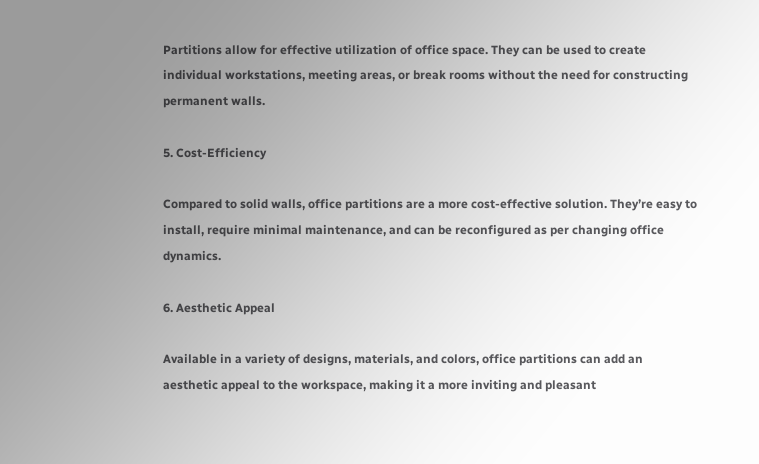Partitions allow for effective utilization of office space. They can be used to create individual workstations, meeting areas, or break rooms without the need for constructing permanent walls.

5. Cost-Efficiency

Compared to solid walls, office partitions are a more cost-effective solution. They’re easy to install, require minimal maintenance, and can be reconfigured as per changing office dynamics.

6. Aesthetic Appeal

Available in a variety of designs, materials, and colors, office partitions can add an aesthetic appeal to the workspace, making it a more inviting and pleasant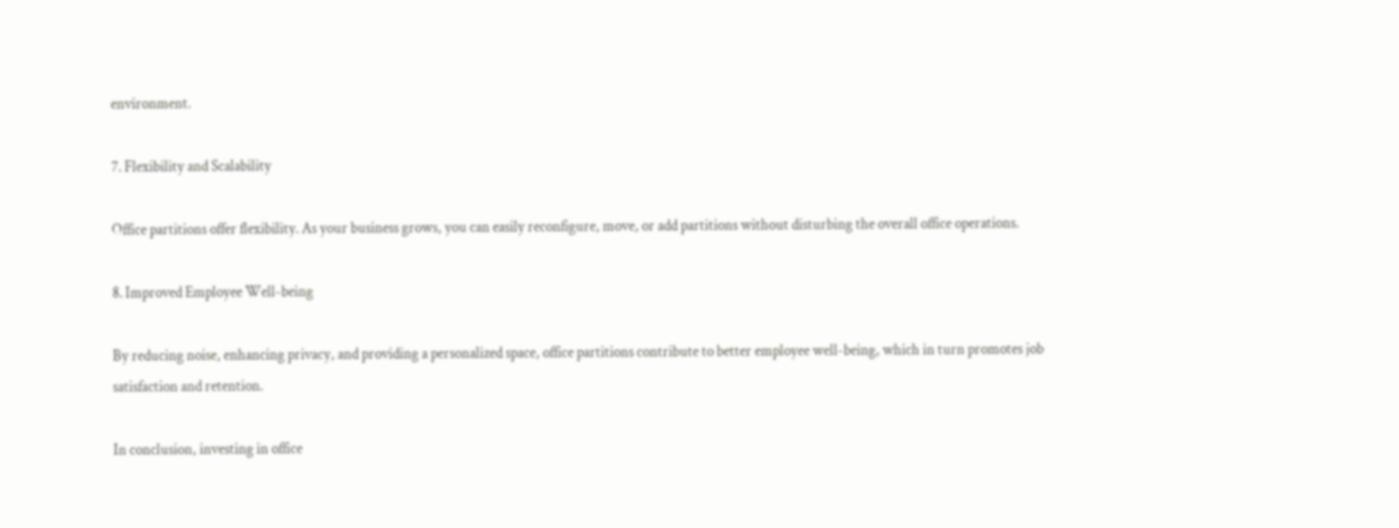environment.

7. Flexibility and Scalability

Office partitions offer flexibility. As your business grows, you can easily reconfigure, move, or add partitions without disturbing the overall office operations.

8. Improved Employee Well-being

By reducing noise, enhancing privacy, and providing a personalized space, office partitions contribute to better employee well-being, which in turn promotes job satisfaction and retention.

In conclusion, investing in office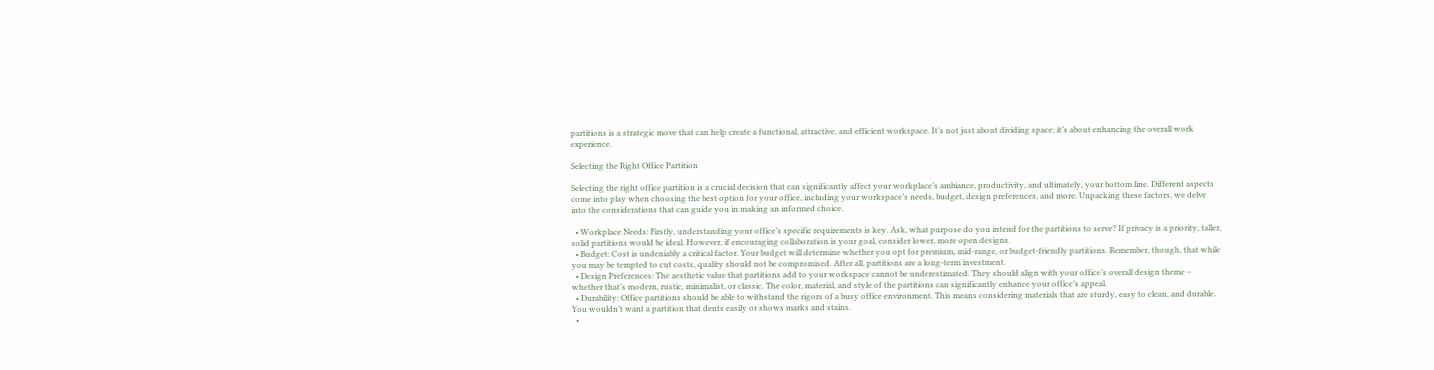partitions is a strategic move that can help create a functional, attractive, and efficient workspace. It’s not just about dividing space; it’s about enhancing the overall work experience.

Selecting the Right Office Partition

Selecting the right office partition is a crucial decision that can significantly affect your workplace’s ambiance, productivity, and ultimately, your bottom line. Different aspects come into play when choosing the best option for your office, including your workspace’s needs, budget, design preferences, and more. Unpacking these factors, we delve into the considerations that can guide you in making an informed choice.

  • Workplace Needs: Firstly, understanding your office’s specific requirements is key. Ask, what purpose do you intend for the partitions to serve? If privacy is a priority, taller, solid partitions would be ideal. However, if encouraging collaboration is your goal, consider lower, more open designs.
  • Budget: Cost is undeniably a critical factor. Your budget will determine whether you opt for premium, mid-range, or budget-friendly partitions. Remember, though, that while you may be tempted to cut costs, quality should not be compromised. After all, partitions are a long-term investment.
  • Design Preferences: The aesthetic value that partitions add to your workspace cannot be underestimated. They should align with your office’s overall design theme – whether that’s modern, rustic, minimalist, or classic. The color, material, and style of the partitions can significantly enhance your office’s appeal.
  • Durability: Office partitions should be able to withstand the rigors of a busy office environment. This means considering materials that are sturdy, easy to clean, and durable. You wouldn’t want a partition that dents easily or shows marks and stains.
  •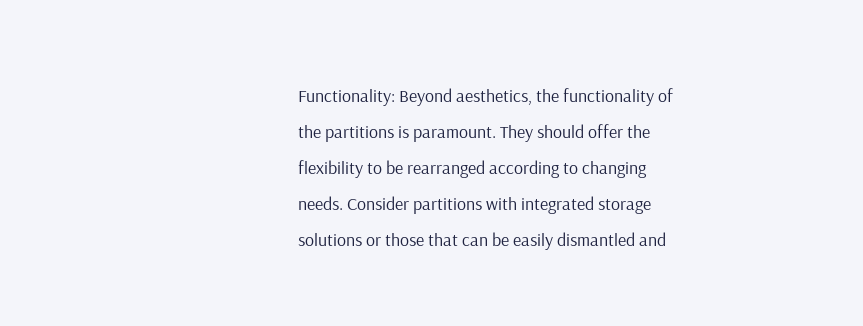Functionality: Beyond aesthetics, the functionality of the partitions is paramount. They should offer the flexibility to be rearranged according to changing needs. Consider partitions with integrated storage solutions or those that can be easily dismantled and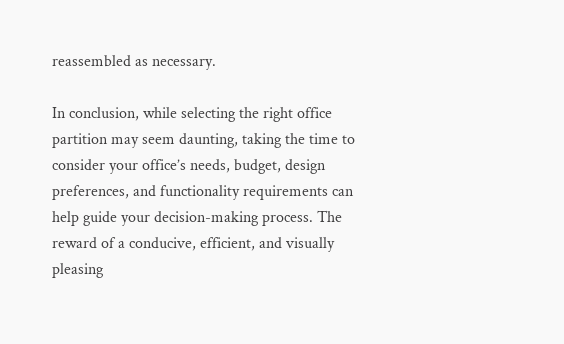reassembled as necessary.

In conclusion, while selecting the right office partition may seem daunting, taking the time to consider your office’s needs, budget, design preferences, and functionality requirements can help guide your decision-making process. The reward of a conducive, efficient, and visually pleasing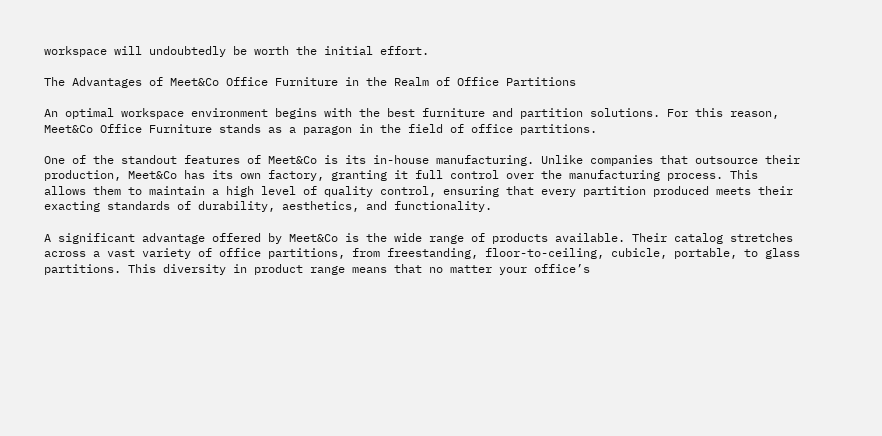workspace will undoubtedly be worth the initial effort.

The Advantages of Meet&Co Office Furniture in the Realm of Office Partitions

An optimal workspace environment begins with the best furniture and partition solutions. For this reason, Meet&Co Office Furniture stands as a paragon in the field of office partitions.

One of the standout features of Meet&Co is its in-house manufacturing. Unlike companies that outsource their production, Meet&Co has its own factory, granting it full control over the manufacturing process. This allows them to maintain a high level of quality control, ensuring that every partition produced meets their exacting standards of durability, aesthetics, and functionality.

A significant advantage offered by Meet&Co is the wide range of products available. Their catalog stretches across a vast variety of office partitions, from freestanding, floor-to-ceiling, cubicle, portable, to glass partitions. This diversity in product range means that no matter your office’s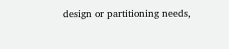design or partitioning needs,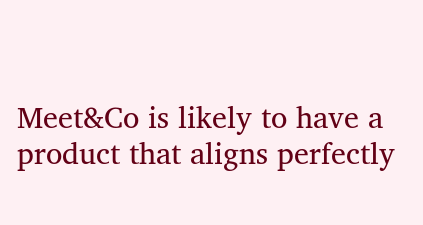Meet&Co is likely to have a product that aligns perfectly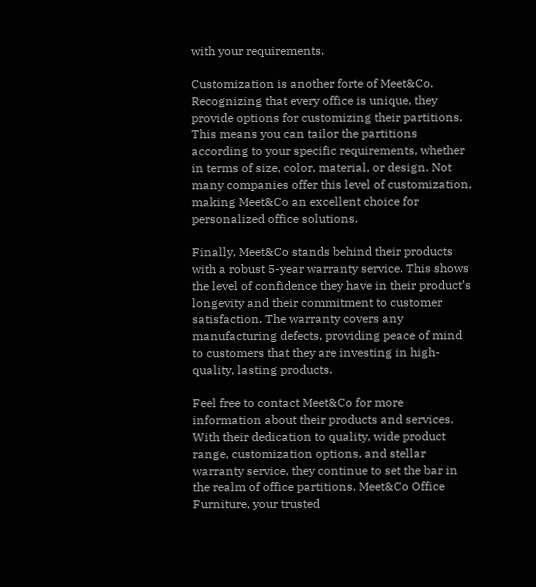with your requirements.

Customization is another forte of Meet&Co. Recognizing that every office is unique, they provide options for customizing their partitions. This means you can tailor the partitions according to your specific requirements, whether in terms of size, color, material, or design. Not many companies offer this level of customization, making Meet&Co an excellent choice for personalized office solutions.

Finally, Meet&Co stands behind their products with a robust 5-year warranty service. This shows the level of confidence they have in their product’s longevity and their commitment to customer satisfaction. The warranty covers any manufacturing defects, providing peace of mind to customers that they are investing in high-quality, lasting products.

Feel free to contact Meet&Co for more information about their products and services. With their dedication to quality, wide product range, customization options, and stellar warranty service, they continue to set the bar in the realm of office partitions. Meet&Co Office Furniture, your trusted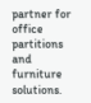partner for office partitions and furniture solutions.